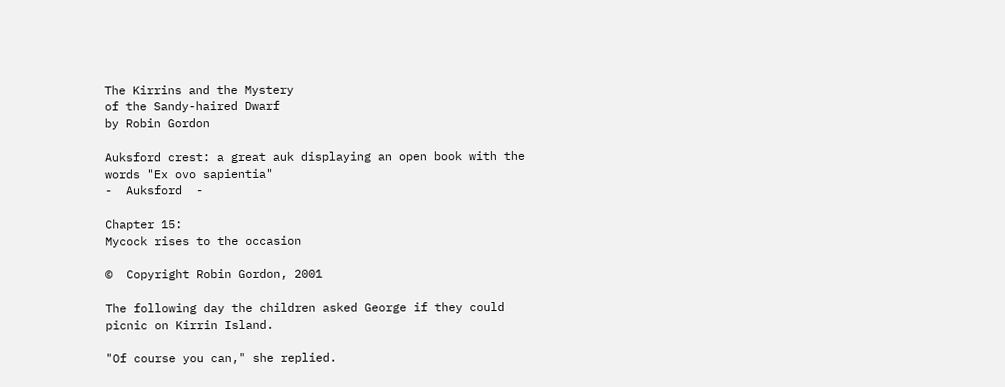The Kirrins and the Mystery
of the Sandy-haired Dwarf
by Robin Gordon

Auksford crest: a great auk displaying an open book with the words "Ex ovo sapientia"
-  Auksford  -

Chapter 15:
Mycock rises to the occasion

©  Copyright Robin Gordon, 2001

The following day the children asked George if they could picnic on Kirrin Island.

"Of course you can," she replied.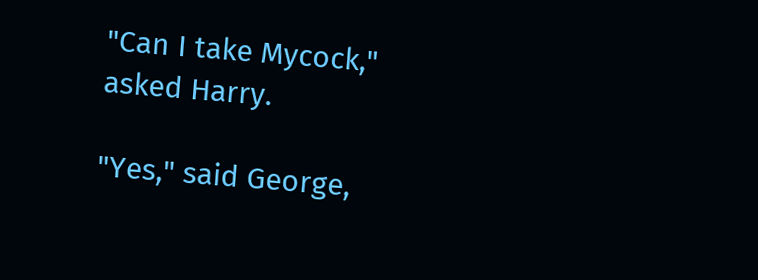"Can I take Mycock," asked Harry.

"Yes," said George,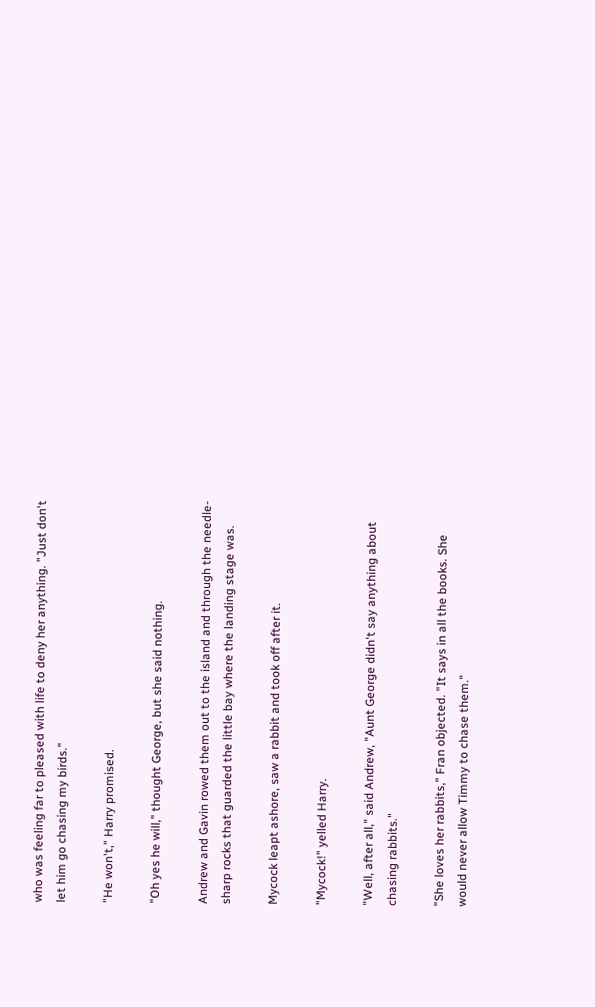who was feeling far to pleased with life to deny her anything. "Just don't let him go chasing my birds."

"He won't," Harry promised.

"Oh yes he will," thought George, but she said nothing.

Andrew and Gavin rowed them out to the island and through the needle-sharp rocks that guarded the little bay where the landing stage was.

Mycock leapt ashore, saw a rabbit and took off after it.

"Mycock!" yelled Harry.

"Well, after all," said Andrew, "Aunt George didn't say anything about chasing rabbits."

"She loves her rabbits," Fran objected. "It says in all the books. She would never allow Timmy to chase them."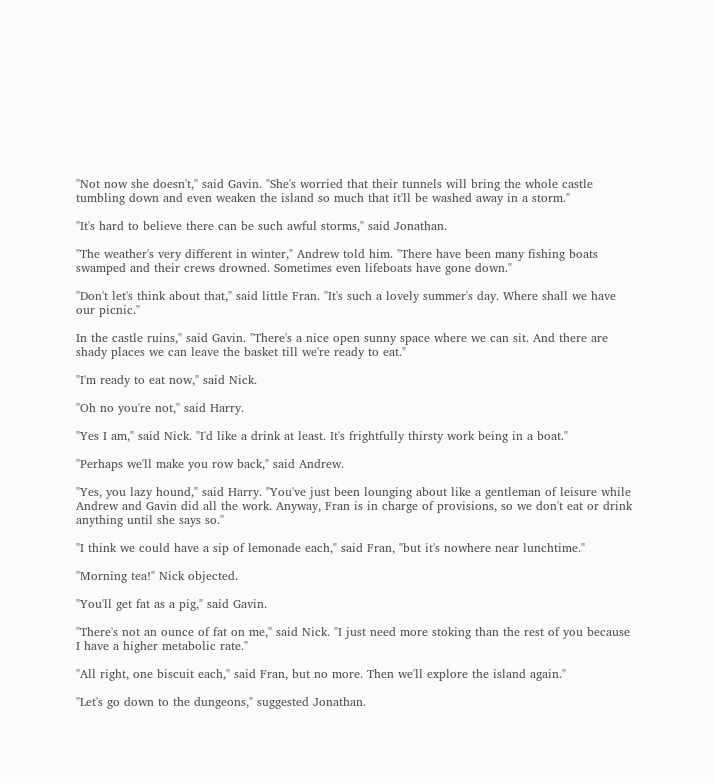"Not now she doesn't," said Gavin. "She's worried that their tunnels will bring the whole castle tumbling down and even weaken the island so much that it'll be washed away in a storm."

"It's hard to believe there can be such awful storms," said Jonathan.

"The weather's very different in winter," Andrew told him. "There have been many fishing boats swamped and their crews drowned. Sometimes even lifeboats have gone down."

"Don't let's think about that," said little Fran. "It's such a lovely summer's day. Where shall we have our picnic."

In the castle ruins," said Gavin. "There's a nice open sunny space where we can sit. And there are shady places we can leave the basket till we're ready to eat."

"I'm ready to eat now," said Nick.

"Oh no you're not," said Harry.

"Yes I am," said Nick. "I'd like a drink at least. It's frightfully thirsty work being in a boat."

"Perhaps we'll make you row back," said Andrew.

"Yes, you lazy hound," said Harry. "You've just been lounging about like a gentleman of leisure while Andrew and Gavin did all the work. Anyway, Fran is in charge of provisions, so we don't eat or drink anything until she says so."

"I think we could have a sip of lemonade each," said Fran, "but it's nowhere near lunchtime."

"Morning tea!" Nick objected.

"You'll get fat as a pig," said Gavin.

"There's not an ounce of fat on me," said Nick. "I just need more stoking than the rest of you because I have a higher metabolic rate."

"All right, one biscuit each," said Fran, but no more. Then we'll explore the island again."

"Let's go down to the dungeons," suggested Jonathan.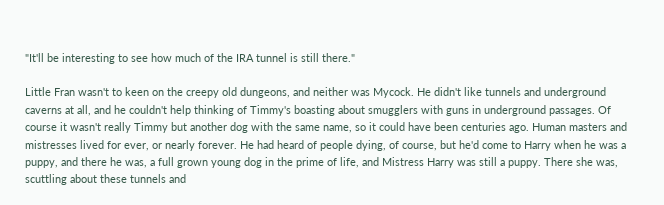"It'll be interesting to see how much of the IRA tunnel is still there."

Little Fran wasn't to keen on the creepy old dungeons, and neither was Mycock. He didn't like tunnels and underground caverns at all, and he couldn't help thinking of Timmy's boasting about smugglers with guns in underground passages. Of course it wasn't really Timmy but another dog with the same name, so it could have been centuries ago. Human masters and mistresses lived for ever, or nearly forever. He had heard of people dying, of course, but he'd come to Harry when he was a puppy, and there he was, a full grown young dog in the prime of life, and Mistress Harry was still a puppy. There she was, scuttling about these tunnels and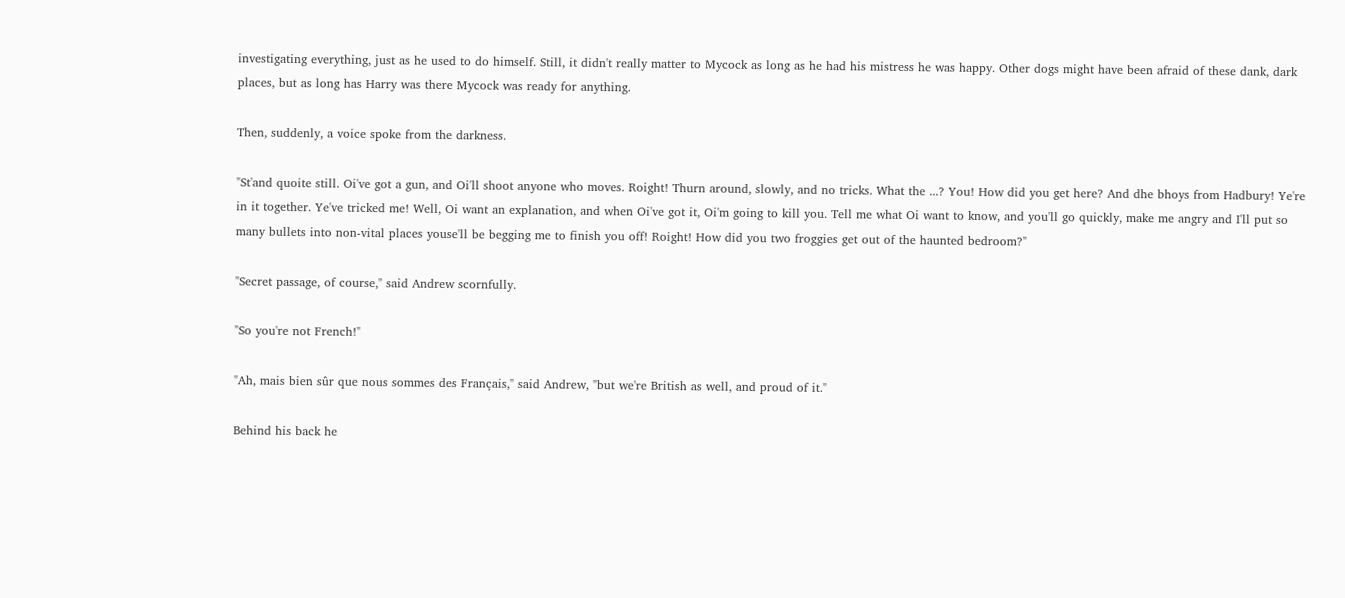investigating everything, just as he used to do himself. Still, it didn't really matter to Mycock as long as he had his mistress he was happy. Other dogs might have been afraid of these dank, dark places, but as long has Harry was there Mycock was ready for anything.

Then, suddenly, a voice spoke from the darkness.

"St'and quoite still. Oi've got a gun, and Oi'll shoot anyone who moves. Roight! Thurn around, slowly, and no tricks. What the ...? You! How did you get here? And dhe bhoys from Hadbury! Ye're in it together. Ye've tricked me! Well, Oi want an explanation, and when Oi've got it, Oi'm going to kill you. Tell me what Oi want to know, and you'll go quickly, make me angry and I'll put so many bullets into non-vital places youse'll be begging me to finish you off! Roight! How did you two froggies get out of the haunted bedroom?"

"Secret passage, of course," said Andrew scornfully.

"So you're not French!"

"Ah, mais bien sûr que nous sommes des Français," said Andrew, "but we're British as well, and proud of it."

Behind his back he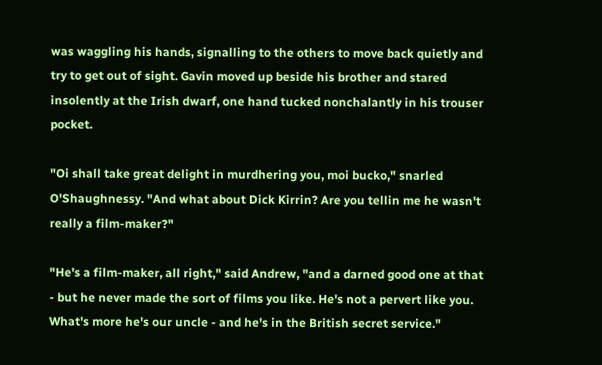was waggling his hands, signalling to the others to move back quietly and try to get out of sight. Gavin moved up beside his brother and stared insolently at the Irish dwarf, one hand tucked nonchalantly in his trouser pocket.

"Oi shall take great delight in murdhering you, moi bucko," snarled O'Shaughnessy. "And what about Dick Kirrin? Are you tellin me he wasn't really a film-maker?"

"He's a film-maker, all right," said Andrew, "and a darned good one at that - but he never made the sort of films you like. He's not a pervert like you. What's more he's our uncle - and he's in the British secret service."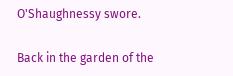O'Shaughnessy swore.

Back in the garden of the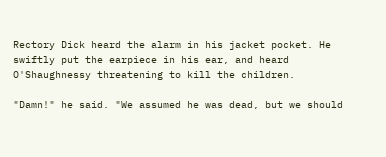Rectory Dick heard the alarm in his jacket pocket. He swiftly put the earpiece in his ear, and heard O'Shaughnessy threatening to kill the children.

"Damn!" he said. "We assumed he was dead, but we should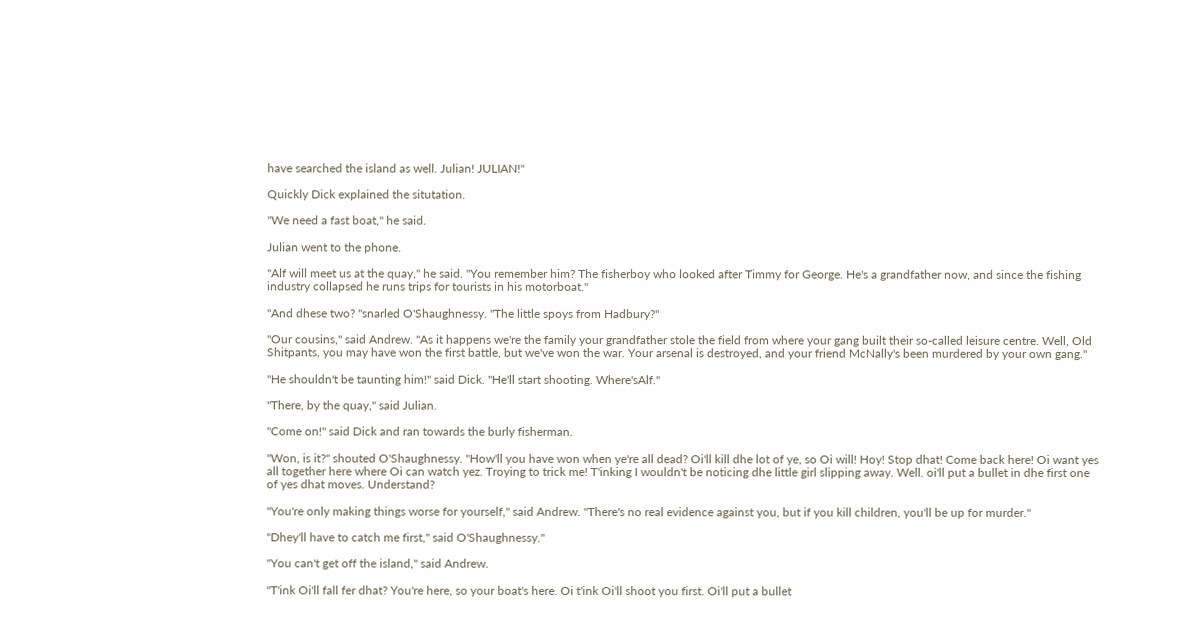have searched the island as well. Julian! JULIAN!"

Quickly Dick explained the situtation.

"We need a fast boat," he said.

Julian went to the phone.

"Alf will meet us at the quay," he said. "You remember him? The fisherboy who looked after Timmy for George. He's a grandfather now, and since the fishing industry collapsed he runs trips for tourists in his motorboat."

"And dhese two? "snarled O'Shaughnessy. "The little spoys from Hadbury?"

"Our cousins," said Andrew. "As it happens we're the family your grandfather stole the field from where your gang built their so-called leisure centre. Well, Old Shitpants, you may have won the first battle, but we've won the war. Your arsenal is destroyed, and your friend McNally's been murdered by your own gang."

"He shouldn't be taunting him!" said Dick. "He'll start shooting. Where'sAlf."

"There, by the quay," said Julian.

"Come on!" said Dick and ran towards the burly fisherman.

"Won, is it?" shouted O'Shaughnessy. "How'll you have won when ye're all dead? Oi'll kill dhe lot of ye, so Oi will! Hoy! Stop dhat! Come back here! Oi want yes all together here where Oi can watch yez. Troying to trick me! T'inking I wouldn't be noticing dhe little girl slipping away. Well. oi'll put a bullet in dhe first one of yes dhat moves. Understand?

"You're only making things worse for yourself," said Andrew. "There's no real evidence against you, but if you kill children, you'll be up for murder."

"Dhey'll have to catch me first," said O'Shaughnessy."

"You can't get off the island," said Andrew.

"T'ink Oi'll fall fer dhat? You're here, so your boat's here. Oi t'ink Oi'll shoot you first. Oi'll put a bullet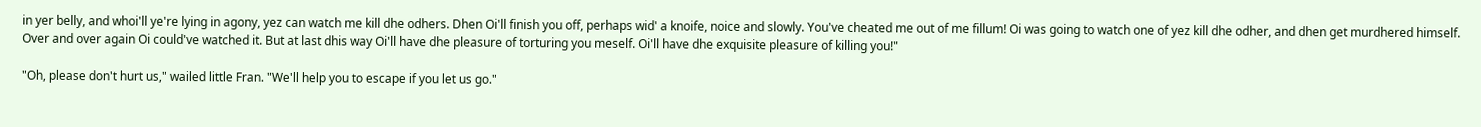in yer belly, and whoi'll ye're lying in agony, yez can watch me kill dhe odhers. Dhen Oi'll finish you off, perhaps wid' a knoife, noice and slowly. You've cheated me out of me fillum! Oi was going to watch one of yez kill dhe odher, and dhen get murdhered himself. Over and over again Oi could've watched it. But at last dhis way Oi'll have dhe pleasure of torturing you meself. Oi'll have dhe exquisite pleasure of killing you!"

"Oh, please don't hurt us," wailed little Fran. "We'll help you to escape if you let us go."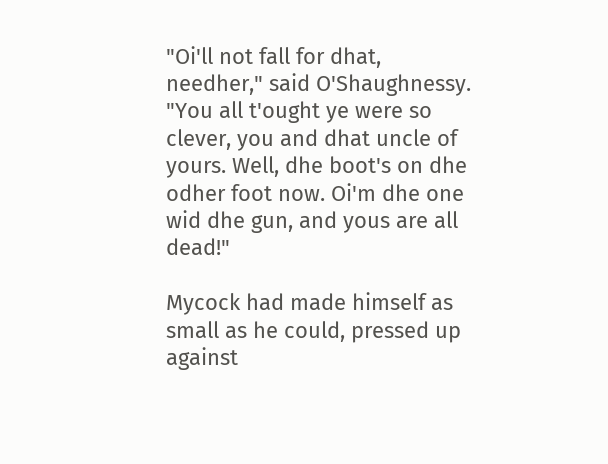"Oi'll not fall for dhat, needher," said O'Shaughnessy. "You all t'ought ye were so clever, you and dhat uncle of yours. Well, dhe boot's on dhe odher foot now. Oi'm dhe one wid dhe gun, and yous are all dead!"

Mycock had made himself as small as he could, pressed up against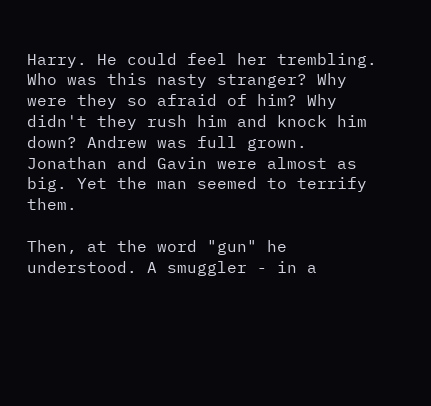Harry. He could feel her trembling. Who was this nasty stranger? Why were they so afraid of him? Why didn't they rush him and knock him down? Andrew was full grown. Jonathan and Gavin were almost as big. Yet the man seemed to terrify them.

Then, at the word "gun" he understood. A smuggler - in a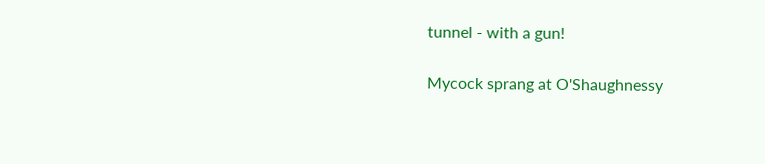tunnel - with a gun!

Mycock sprang at O'Shaughnessy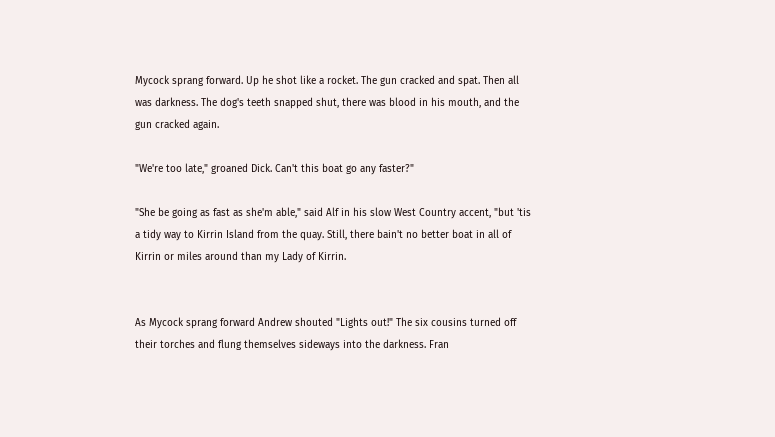Mycock sprang forward. Up he shot like a rocket. The gun cracked and spat. Then all was darkness. The dog's teeth snapped shut, there was blood in his mouth, and the gun cracked again.

"We're too late," groaned Dick. Can't this boat go any faster?"

"She be going as fast as she'm able," said Alf in his slow West Country accent, "but 'tis a tidy way to Kirrin Island from the quay. Still, there bain't no better boat in all of Kirrin or miles around than my Lady of Kirrin.


As Mycock sprang forward Andrew shouted "Lights out!" The six cousins turned off their torches and flung themselves sideways into the darkness. Fran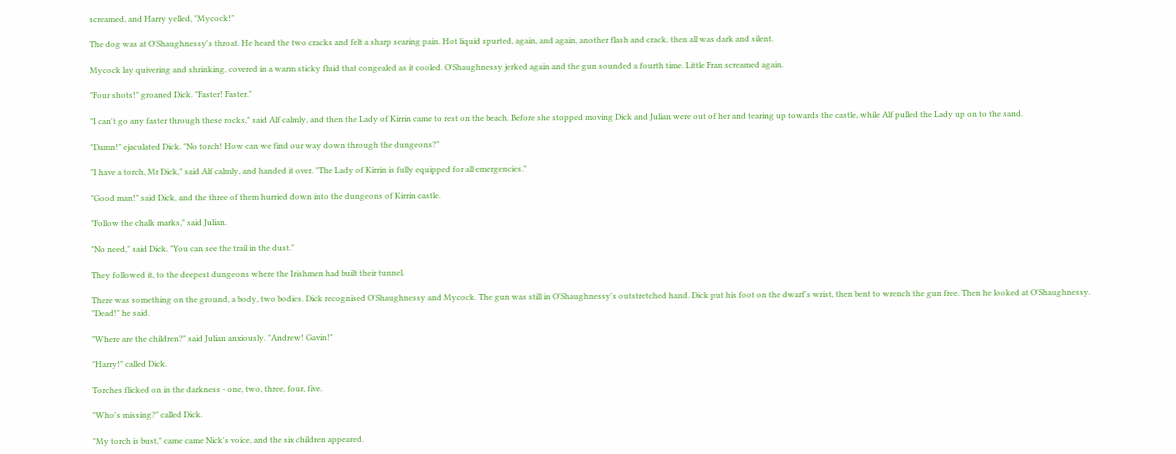screamed, and Harry yelled, "Mycock!"

The dog was at O'Shaughnessy's throat. He heard the two cracks and felt a sharp searing pain. Hot liquid spurted, again, and again, another flash and crack, then all was dark and silent.

Mycock lay quivering and shrinking, covered in a warm sticky fluid that congealed as it cooled. O'Shaughnessy jerked again and the gun sounded a fourth time. Little Fran screamed again.

"Four shots!" groaned Dick. "Faster! Faster."

"I can't go any faster through these rocks," said Alf calmly, and then the Lady of Kirrin came to rest on the beach. Before she stopped moving Dick and Julian were out of her and tearing up towards the castle, while Alf pulled the Lady up on to the sand.

"Damn!" ejaculated Dick. "No torch! How can we find our way down through the dungeons?"

"I have a torch, Mr Dick," said Alf calmly, and handed it over. "The Lady of Kirrin is fully equipped for all emergencies."

"Good man!" said Dick, and the three of them hurried down into the dungeons of Kirrin castle.

"Follow the chalk marks," said Julian.

"No need," said Dick. "You can see the trail in the dust."

They followed it, to the deepest dungeons where the Irishmen had built their tunnel.

There was something on the ground, a body, two bodies. Dick recognised O'Shaughnessy and Mycock. The gun was still in O'Shaughnessy's outstretched hand. Dick put his foot on the dwarf's wrist, then bent to wrench the gun free. Then he looked at O'Shaughnessy. "Dead!" he said.

"Where are the children?" said Julian anxiously. "Andrew! Gavin!"

"Harry!" called Dick.

Torches flicked on in the darkness - one, two, three, four, five.

"Who's missing?" called Dick.

"My torch is bust," came came Nick's voice, and the six children appeared.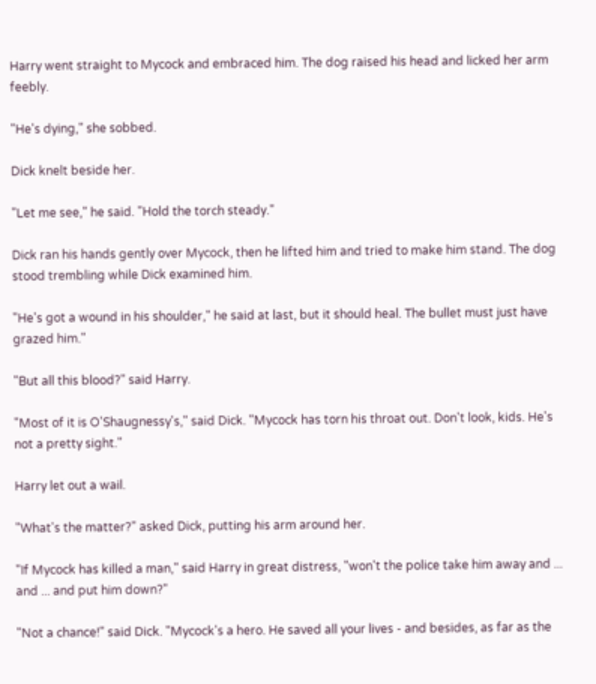Harry went straight to Mycock and embraced him. The dog raised his head and licked her arm feebly.

"He's dying," she sobbed.

Dick knelt beside her.

"Let me see," he said. "Hold the torch steady."

Dick ran his hands gently over Mycock, then he lifted him and tried to make him stand. The dog stood trembling while Dick examined him.

"He's got a wound in his shoulder," he said at last, but it should heal. The bullet must just have grazed him."

"But all this blood?" said Harry.

"Most of it is O'Shaugnessy's," said Dick. "Mycock has torn his throat out. Don't look, kids. He's not a pretty sight."

Harry let out a wail.

"What's the matter?" asked Dick, putting his arm around her.

"If Mycock has killed a man," said Harry in great distress, "won't the police take him away and ... and ... and put him down?"

"Not a chance!" said Dick. "Mycock's a hero. He saved all your lives - and besides, as far as the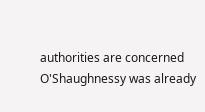authorities are concerned O'Shaughnessy was already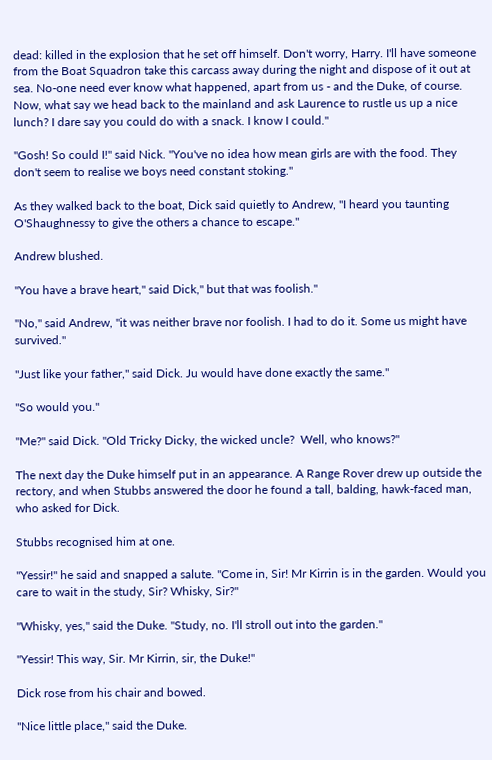dead: killed in the explosion that he set off himself. Don't worry, Harry. I'll have someone from the Boat Squadron take this carcass away during the night and dispose of it out at sea. No-one need ever know what happened, apart from us - and the Duke, of course. Now, what say we head back to the mainland and ask Laurence to rustle us up a nice lunch? I dare say you could do with a snack. I know I could."

"Gosh! So could I!" said Nick. "You've no idea how mean girls are with the food. They don't seem to realise we boys need constant stoking."

As they walked back to the boat, Dick said quietly to Andrew, "I heard you taunting O'Shaughnessy to give the others a chance to escape."

Andrew blushed.

"You have a brave heart," said Dick," but that was foolish."

"No," said Andrew, "it was neither brave nor foolish. I had to do it. Some us might have survived."

"Just like your father," said Dick. Ju would have done exactly the same."

"So would you."

"Me?" said Dick. "Old Tricky Dicky, the wicked uncle?  Well, who knows?"

The next day the Duke himself put in an appearance. A Range Rover drew up outside the rectory, and when Stubbs answered the door he found a tall, balding, hawk-faced man, who asked for Dick.

Stubbs recognised him at one.

"Yessir!" he said and snapped a salute. "Come in, Sir! Mr Kirrin is in the garden. Would you care to wait in the study, Sir? Whisky, Sir?"

"Whisky, yes," said the Duke. "Study, no. I'll stroll out into the garden."

"Yessir! This way, Sir. Mr Kirrin, sir, the Duke!"

Dick rose from his chair and bowed.

"Nice little place," said the Duke.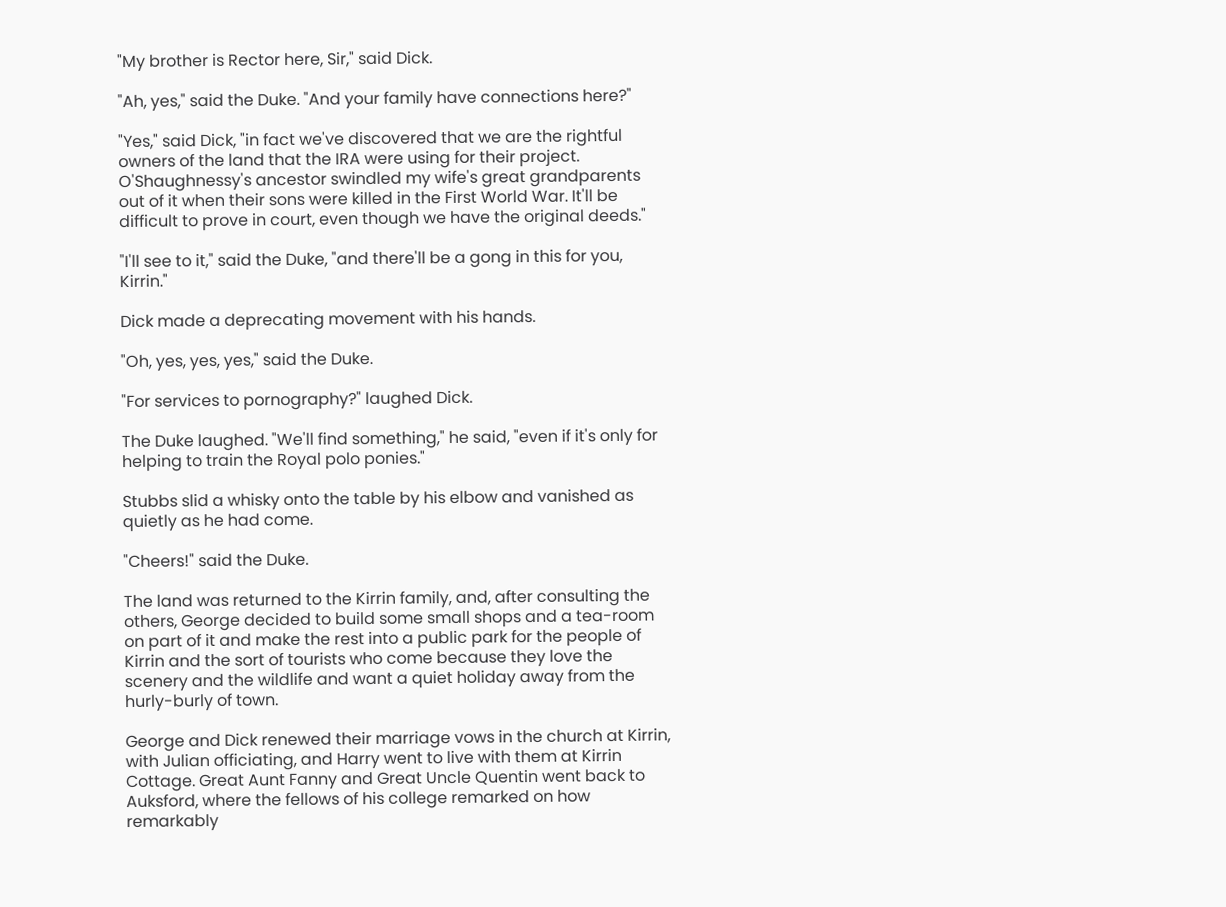"My brother is Rector here, Sir," said Dick.

"Ah, yes," said the Duke. "And your family have connections here?"

"Yes," said Dick, "in fact we've discovered that we are the rightful owners of the land that the IRA were using for their project. O'Shaughnessy's ancestor swindled my wife's great grandparents out of it when their sons were killed in the First World War. It'll be difficult to prove in court, even though we have the original deeds."

"I'll see to it," said the Duke, "and there'll be a gong in this for you, Kirrin."

Dick made a deprecating movement with his hands.

"Oh, yes, yes, yes," said the Duke.

"For services to pornography?" laughed Dick.

The Duke laughed. "We'll find something," he said, "even if it's only for helping to train the Royal polo ponies."

Stubbs slid a whisky onto the table by his elbow and vanished as quietly as he had come.

"Cheers!" said the Duke.

The land was returned to the Kirrin family, and, after consulting the others, George decided to build some small shops and a tea-room on part of it and make the rest into a public park for the people of Kirrin and the sort of tourists who come because they love the scenery and the wildlife and want a quiet holiday away from the hurly-burly of town.

George and Dick renewed their marriage vows in the church at Kirrin, with Julian officiating, and Harry went to live with them at Kirrin Cottage. Great Aunt Fanny and Great Uncle Quentin went back to Auksford, where the fellows of his college remarked on how remarkably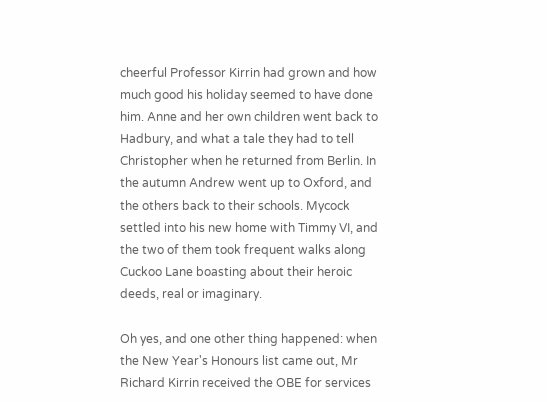cheerful Professor Kirrin had grown and how much good his holiday seemed to have done him. Anne and her own children went back to Hadbury, and what a tale they had to tell Christopher when he returned from Berlin. In the autumn Andrew went up to Oxford, and the others back to their schools. Mycock settled into his new home with Timmy VI, and the two of them took frequent walks along Cuckoo Lane boasting about their heroic deeds, real or imaginary.

Oh yes, and one other thing happened: when the New Year's Honours list came out, Mr Richard Kirrin received the OBE for services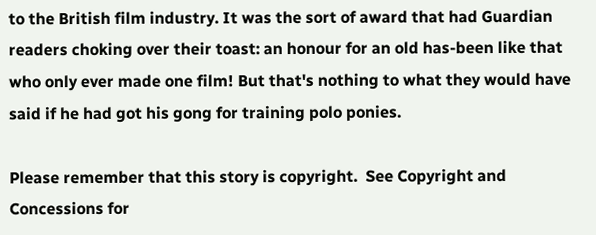to the British film industry. It was the sort of award that had Guardian readers choking over their toast: an honour for an old has-been like that who only ever made one film! But that's nothing to what they would have said if he had got his gong for training polo ponies.

Please remember that this story is copyright.  See Copyright and Concessions for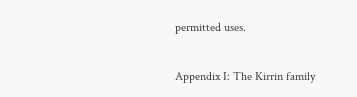permitted uses.

Appendix I: The Kirrin family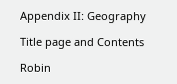Appendix II: Geography

Title page and Contents

Robin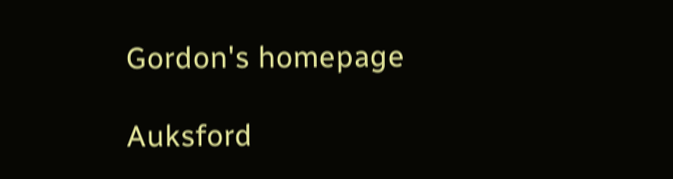Gordon's homepage

Auksford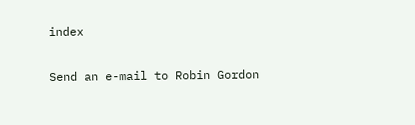index

Send an e-mail to Robin Gordon